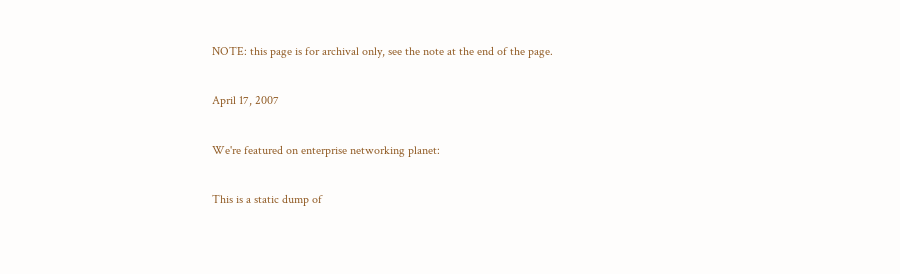NOTE: this page is for archival only, see the note at the end of the page.

April 17, 2007

We're featured on enterprise networking planet:

This is a static dump of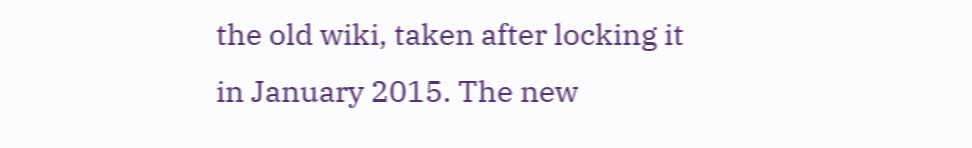the old wiki, taken after locking it in January 2015. The new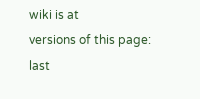wiki is at
versions of this page: last